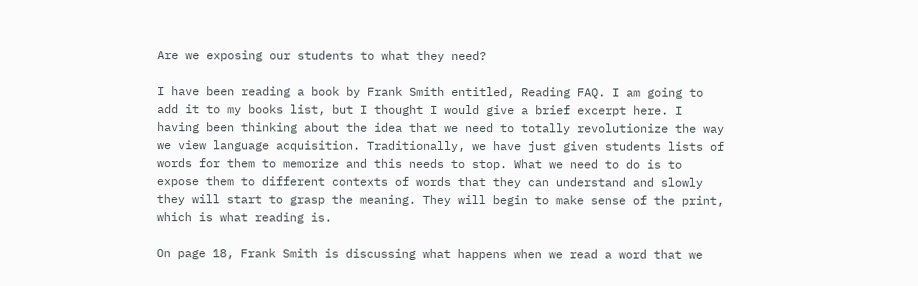Are we exposing our students to what they need?

I have been reading a book by Frank Smith entitled, Reading FAQ. I am going to add it to my books list, but I thought I would give a brief excerpt here. I having been thinking about the idea that we need to totally revolutionize the way we view language acquisition. Traditionally, we have just given students lists of words for them to memorize and this needs to stop. What we need to do is to expose them to different contexts of words that they can understand and slowly they will start to grasp the meaning. They will begin to make sense of the print, which is what reading is.

On page 18, Frank Smith is discussing what happens when we read a word that we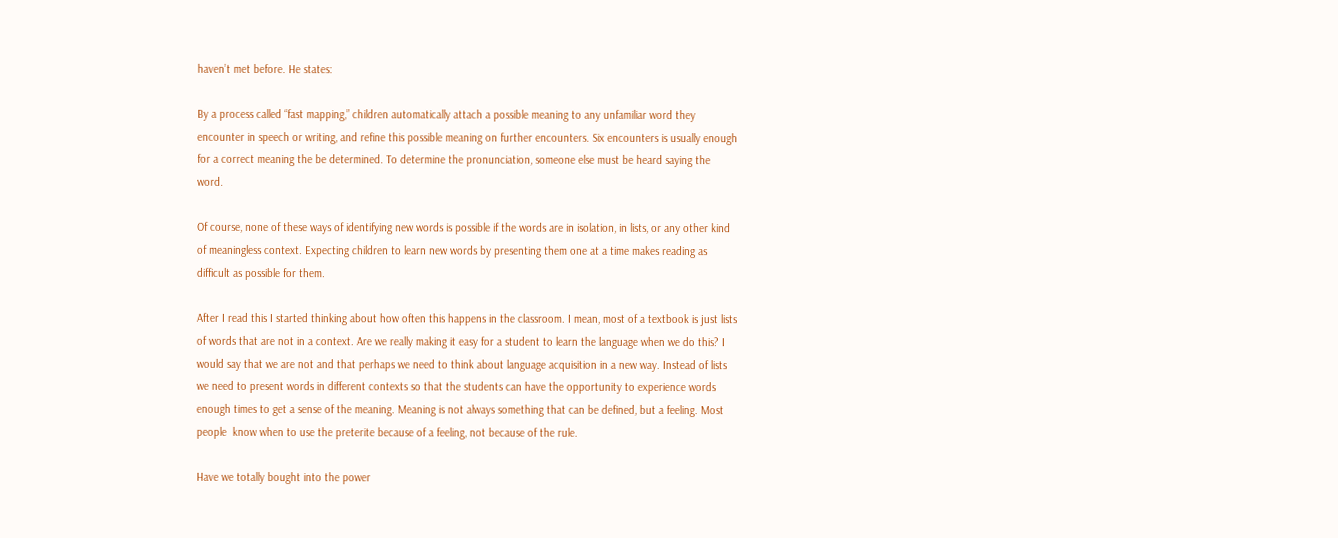haven’t met before. He states:

By a process called “fast mapping,” children automatically attach a possible meaning to any unfamiliar word they encounter in speech or writing, and refine this possible meaning on further encounters. Six encounters is usually enough for a correct meaning the be determined. To determine the pronunciation, someone else must be heard saying the word.

Of course, none of these ways of identifying new words is possible if the words are in isolation, in lists, or any other kind of meaningless context. Expecting children to learn new words by presenting them one at a time makes reading as difficult as possible for them.

After I read this I started thinking about how often this happens in the classroom. I mean, most of a textbook is just lists of words that are not in a context. Are we really making it easy for a student to learn the language when we do this? I would say that we are not and that perhaps we need to think about language acquisition in a new way. Instead of lists we need to present words in different contexts so that the students can have the opportunity to experience words enough times to get a sense of the meaning. Meaning is not always something that can be defined, but a feeling. Most people  know when to use the preterite because of a feeling, not because of the rule.

Have we totally bought into the power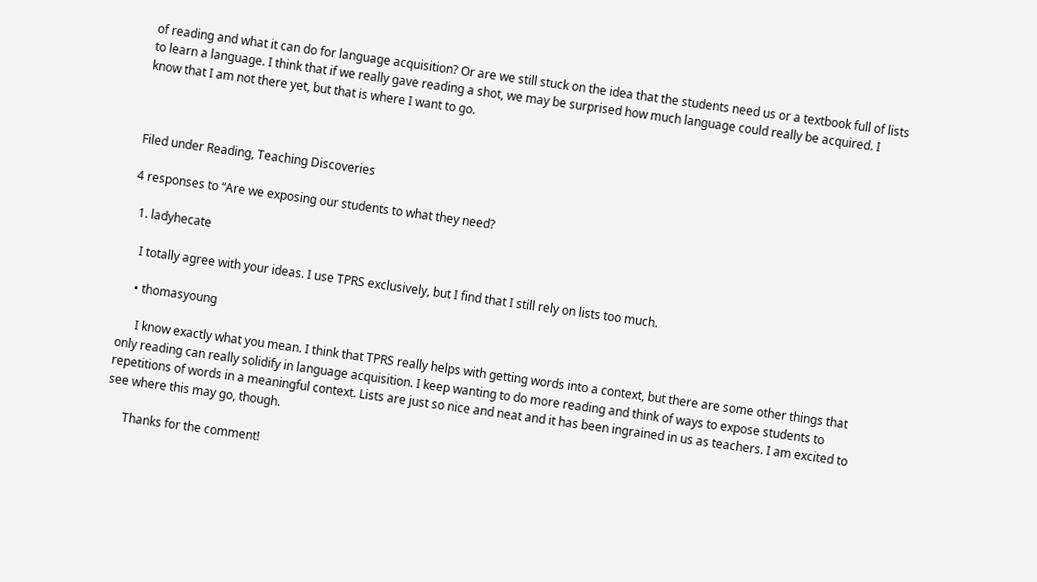of reading and what it can do for language acquisition? Or are we still stuck on the idea that the students need us or a textbook full of lists to learn a language. I think that if we really gave reading a shot, we may be surprised how much language could really be acquired. I know that I am not there yet, but that is where I want to go.



Filed under Reading, Teaching Discoveries

4 responses to “Are we exposing our students to what they need?

  1. ladyhecate

    I totally agree with your ideas. I use TPRS exclusively, but I find that I still rely on lists too much.

    • thomasyoung

      I know exactly what you mean. I think that TPRS really helps with getting words into a context, but there are some other things that only reading can really solidify in language acquisition. I keep wanting to do more reading and think of ways to expose students to repetitions of words in a meaningful context. Lists are just so nice and neat and it has been ingrained in us as teachers. I am excited to see where this may go, though.

      Thanks for the comment!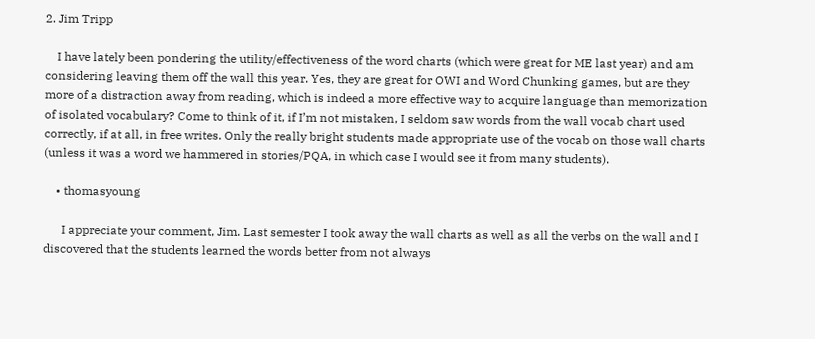2. Jim Tripp

    I have lately been pondering the utility/effectiveness of the word charts (which were great for ME last year) and am considering leaving them off the wall this year. Yes, they are great for OWI and Word Chunking games, but are they more of a distraction away from reading, which is indeed a more effective way to acquire language than memorization of isolated vocabulary? Come to think of it, if I’m not mistaken, I seldom saw words from the wall vocab chart used correctly, if at all, in free writes. Only the really bright students made appropriate use of the vocab on those wall charts (unless it was a word we hammered in stories/PQA, in which case I would see it from many students).

    • thomasyoung

      I appreciate your comment, Jim. Last semester I took away the wall charts as well as all the verbs on the wall and I discovered that the students learned the words better from not always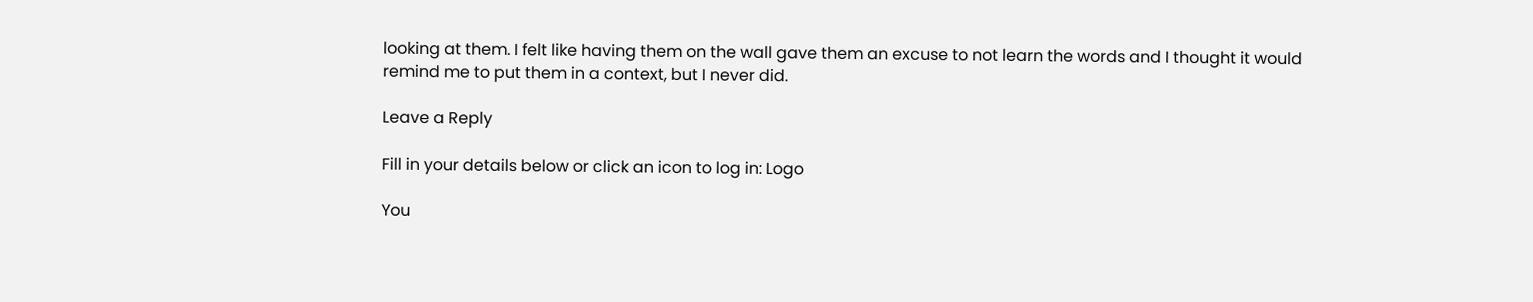looking at them. I felt like having them on the wall gave them an excuse to not learn the words and I thought it would remind me to put them in a context, but I never did.

Leave a Reply

Fill in your details below or click an icon to log in: Logo

You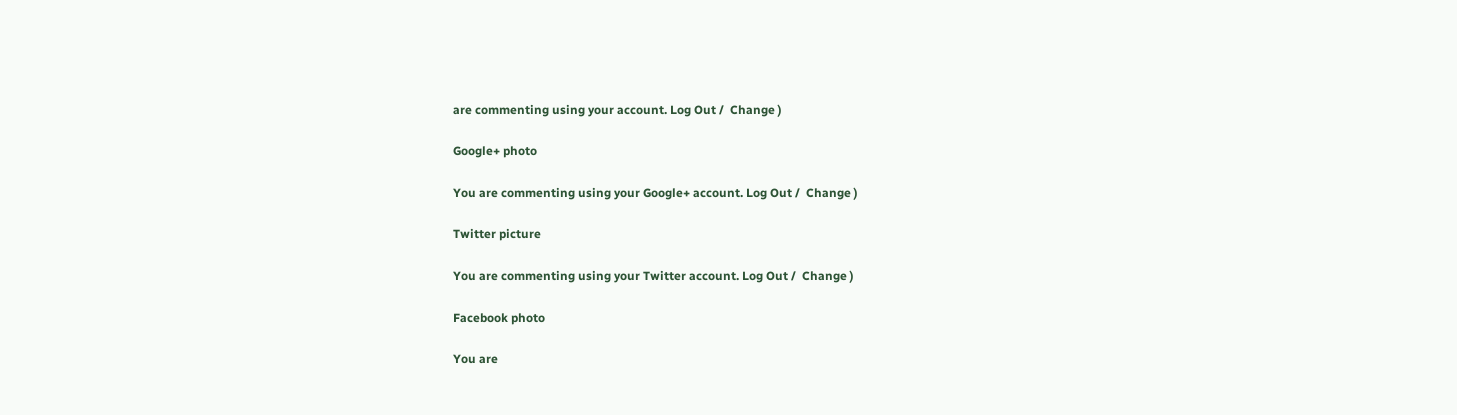are commenting using your account. Log Out /  Change )

Google+ photo

You are commenting using your Google+ account. Log Out /  Change )

Twitter picture

You are commenting using your Twitter account. Log Out /  Change )

Facebook photo

You are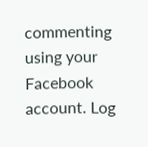commenting using your Facebook account. Log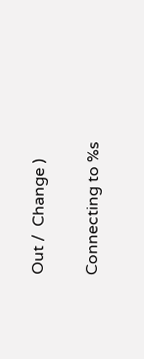Out /  Change )


Connecting to %s